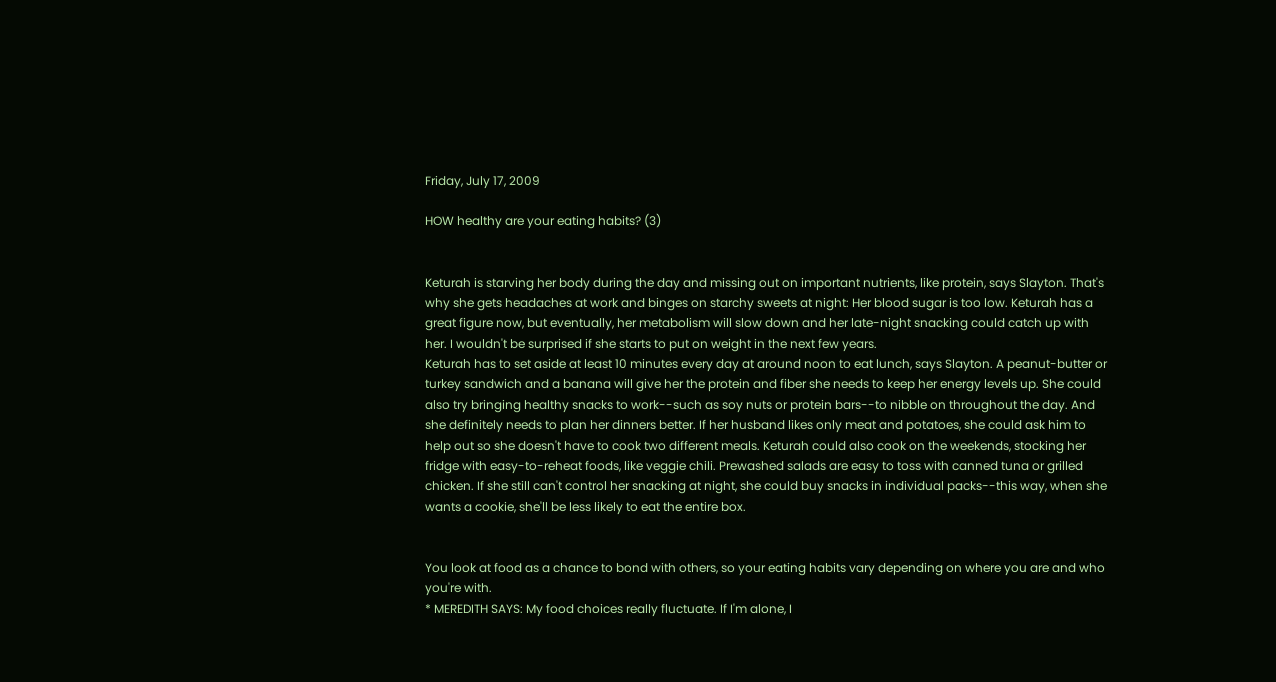Friday, July 17, 2009

HOW healthy are your eating habits? (3)


Keturah is starving her body during the day and missing out on important nutrients, like protein, says Slayton. That's why she gets headaches at work and binges on starchy sweets at night: Her blood sugar is too low. Keturah has a great figure now, but eventually, her metabolism will slow down and her late-night snacking could catch up with her. I wouldn't be surprised if she starts to put on weight in the next few years.
Keturah has to set aside at least 10 minutes every day at around noon to eat lunch, says Slayton. A peanut-butter or turkey sandwich and a banana will give her the protein and fiber she needs to keep her energy levels up. She could also try bringing healthy snacks to work--such as soy nuts or protein bars--to nibble on throughout the day. And she definitely needs to plan her dinners better. If her husband likes only meat and potatoes, she could ask him to help out so she doesn't have to cook two different meals. Keturah could also cook on the weekends, stocking her fridge with easy-to-reheat foods, like veggie chili. Prewashed salads are easy to toss with canned tuna or grilled chicken. If she still can't control her snacking at night, she could buy snacks in individual packs--this way, when she wants a cookie, she'll be less likely to eat the entire box.


You look at food as a chance to bond with others, so your eating habits vary depending on where you are and who you're with.
* MEREDITH SAYS: My food choices really fluctuate. If I'm alone, I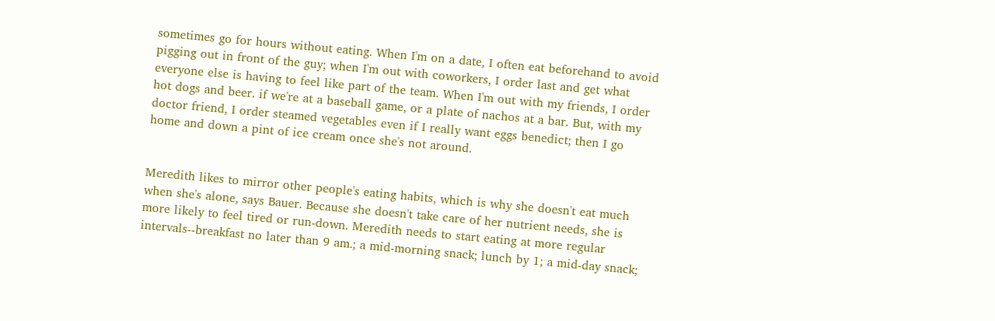sometimes go for hours without eating. When I'm on a date, I often eat beforehand to avoid pigging out in front of the guy; when I'm out with coworkers, I order last and get what everyone else is having to feel like part of the team. When I'm out with my friends, I order hot dogs and beer. if we're at a baseball game, or a plate of nachos at a bar. But, with my doctor friend, I order steamed vegetables even if I really want eggs benedict; then I go home and down a pint of ice cream once she's not around.


Meredith likes to mirror other people's eating habits, which is why she doesn't eat much when she's alone, says Bauer. Because she doesn't take care of her nutrient needs, she is more likely to feel tired or run-down. Meredith needs to start eating at more regular intervals--breakfast no later than 9 am.; a mid-morning snack; lunch by 1; a mid-day snack;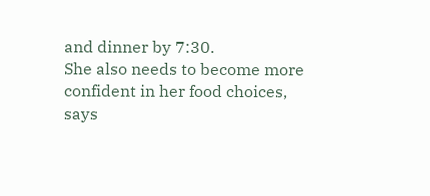and dinner by 7:30.
She also needs to become more confident in her food choices, says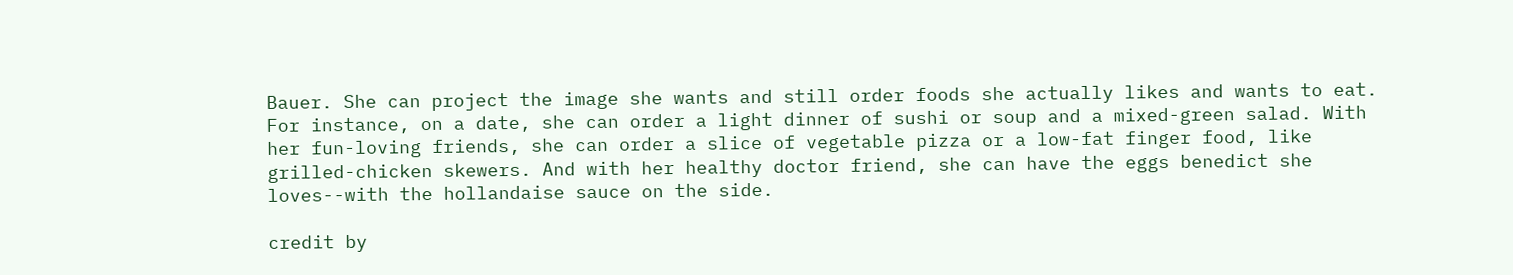Bauer. She can project the image she wants and still order foods she actually likes and wants to eat. For instance, on a date, she can order a light dinner of sushi or soup and a mixed-green salad. With her fun-loving friends, she can order a slice of vegetable pizza or a low-fat finger food, like grilled-chicken skewers. And with her healthy doctor friend, she can have the eggs benedict she loves--with the hollandaise sauce on the side.

credit by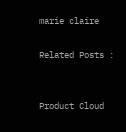marie claire

Related Posts :


Product Cloud